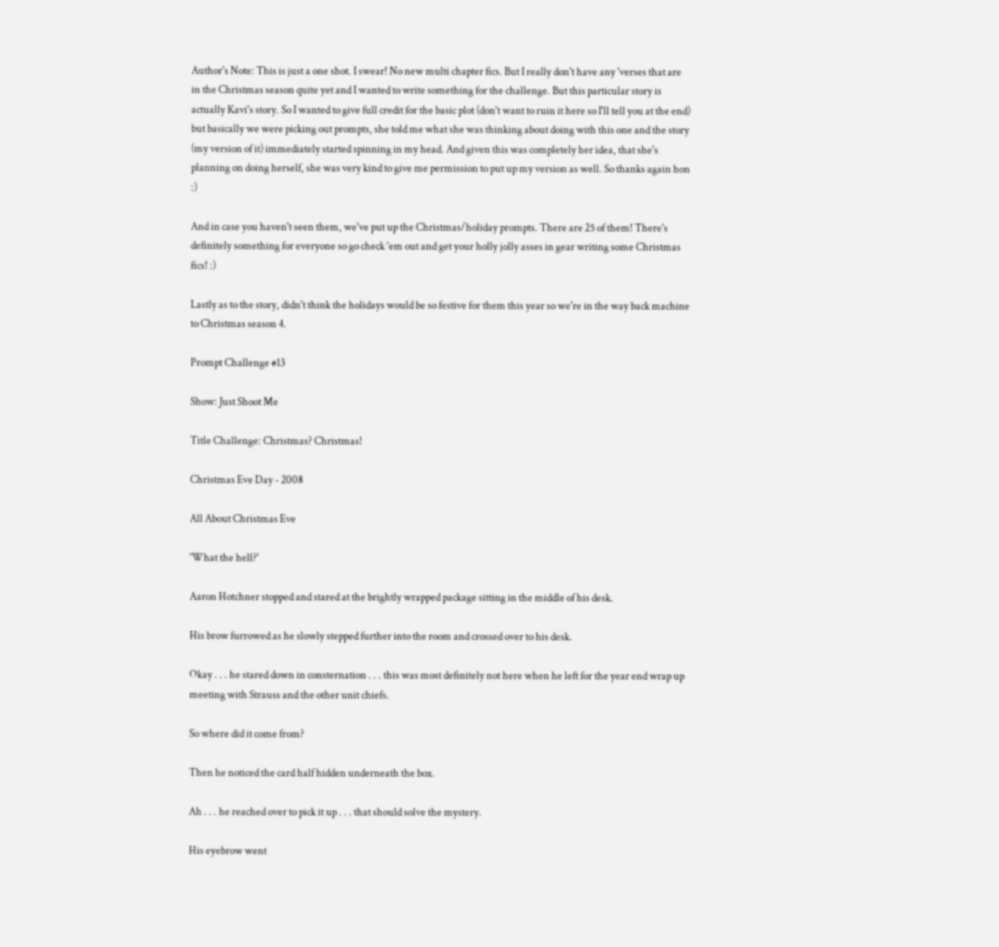Author's Note: This is just a one shot. I swear! No new multi chapter fics. But I really don't have any 'verses that are in the Christmas season quite yet and I wanted to write something for the challenge. But this particular story is actually Kavi's story. So I wanted to give full credit for the basic plot (don't want to ruin it here so I'll tell you at the end) but basically we were picking out prompts, she told me what she was thinking about doing with this one and the story (my version of it) immediately started spinning in my head. And given this was completely her idea, that she's planning on doing herself, she was very kind to give me permission to put up my version as well. So thanks again hon :)

And in case you haven't seen them, we've put up the Christmas/holiday prompts. There are 25 of them! There's definitely something for everyone so go check 'em out and get your holly jolly asses in gear writing some Christmas fics! :)

Lastly as to the story, didn't think the holidays would be so festive for them this year so we're in the way back machine to Christmas season 4.

Prompt Challenge #13

Show: Just Shoot Me

Title Challenge: Christmas? Christmas!

Christmas Eve Day - 2008

All About Christmas Eve

'What the hell?'

Aaron Hotchner stopped and stared at the brightly wrapped package sitting in the middle of his desk.

His brow furrowed as he slowly stepped further into the room and crossed over to his desk.

Okay . . . he stared down in consternation . . . this was most definitely not here when he left for the year end wrap up meeting with Strauss and the other unit chiefs.

So where did it come from?

Then he noticed the card half hidden underneath the box.

Ah . . . he reached over to pick it up . . . that should solve the mystery.

His eyebrow went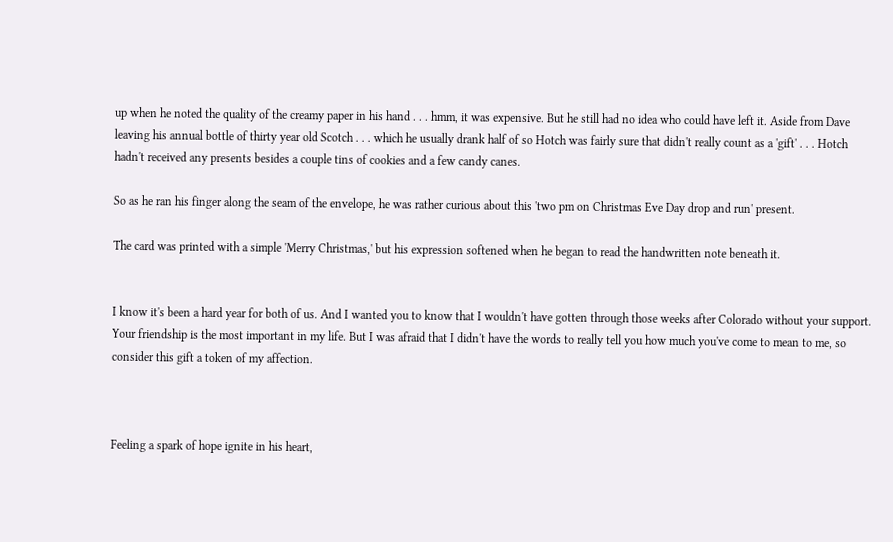up when he noted the quality of the creamy paper in his hand . . . hmm, it was expensive. But he still had no idea who could have left it. Aside from Dave leaving his annual bottle of thirty year old Scotch . . . which he usually drank half of so Hotch was fairly sure that didn't really count as a 'gift' . . . Hotch hadn't received any presents besides a couple tins of cookies and a few candy canes.

So as he ran his finger along the seam of the envelope, he was rather curious about this 'two pm on Christmas Eve Day drop and run' present.

The card was printed with a simple 'Merry Christmas,' but his expression softened when he began to read the handwritten note beneath it.


I know it's been a hard year for both of us. And I wanted you to know that I wouldn't have gotten through those weeks after Colorado without your support. Your friendship is the most important in my life. But I was afraid that I didn't have the words to really tell you how much you've come to mean to me, so consider this gift a token of my affection.



Feeling a spark of hope ignite in his heart,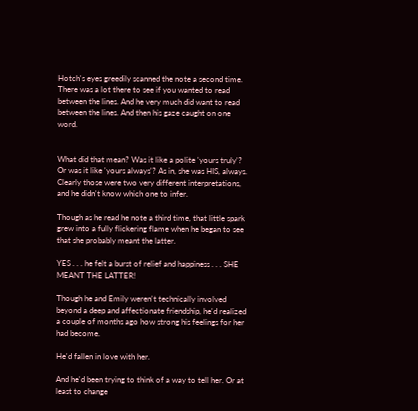Hotch's eyes greedily scanned the note a second time. There was a lot there to see if you wanted to read between the lines. And he very much did want to read between the lines. And then his gaze caught on one word.


What did that mean? Was it like a polite 'yours truly'? Or was it like 'yours always'? As in, she was HIS, always. Clearly those were two very different interpretations, and he didn't know which one to infer.

Though as he read he note a third time, that little spark grew into a fully flickering flame when he began to see that she probably meant the latter.

YES . . . he felt a burst of relief and happiness . . . SHE MEANT THE LATTER!

Though he and Emily weren't technically involved beyond a deep and affectionate friendship, he'd realized a couple of months ago how strong his feelings for her had become.

He'd fallen in love with her.

And he'd been trying to think of a way to tell her. Or at least to change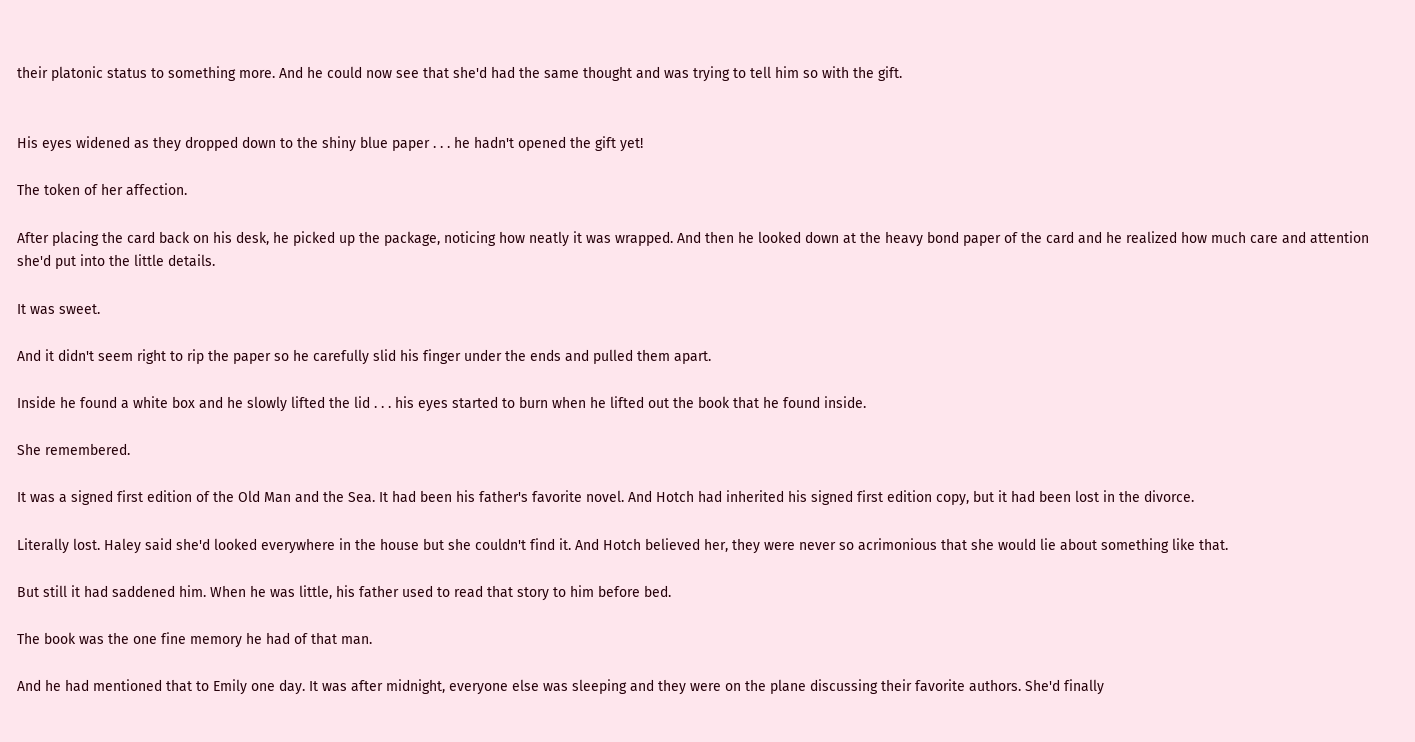their platonic status to something more. And he could now see that she'd had the same thought and was trying to tell him so with the gift.


His eyes widened as they dropped down to the shiny blue paper . . . he hadn't opened the gift yet!

The token of her affection.

After placing the card back on his desk, he picked up the package, noticing how neatly it was wrapped. And then he looked down at the heavy bond paper of the card and he realized how much care and attention she'd put into the little details.

It was sweet.

And it didn't seem right to rip the paper so he carefully slid his finger under the ends and pulled them apart.

Inside he found a white box and he slowly lifted the lid . . . his eyes started to burn when he lifted out the book that he found inside.

She remembered.

It was a signed first edition of the Old Man and the Sea. It had been his father's favorite novel. And Hotch had inherited his signed first edition copy, but it had been lost in the divorce.

Literally lost. Haley said she'd looked everywhere in the house but she couldn't find it. And Hotch believed her, they were never so acrimonious that she would lie about something like that.

But still it had saddened him. When he was little, his father used to read that story to him before bed.

The book was the one fine memory he had of that man.

And he had mentioned that to Emily one day. It was after midnight, everyone else was sleeping and they were on the plane discussing their favorite authors. She'd finally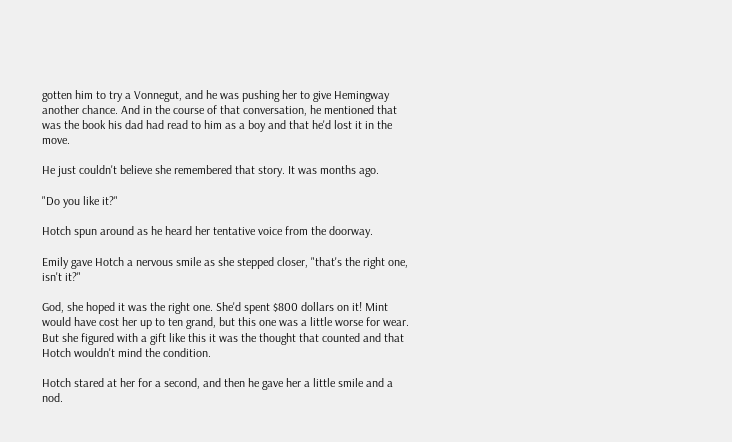gotten him to try a Vonnegut, and he was pushing her to give Hemingway another chance. And in the course of that conversation, he mentioned that was the book his dad had read to him as a boy and that he'd lost it in the move.

He just couldn't believe she remembered that story. It was months ago.

"Do you like it?"

Hotch spun around as he heard her tentative voice from the doorway.

Emily gave Hotch a nervous smile as she stepped closer, "that's the right one, isn't it?"

God, she hoped it was the right one. She'd spent $800 dollars on it! Mint would have cost her up to ten grand, but this one was a little worse for wear. But she figured with a gift like this it was the thought that counted and that Hotch wouldn't mind the condition.

Hotch stared at her for a second, and then he gave her a little smile and a nod.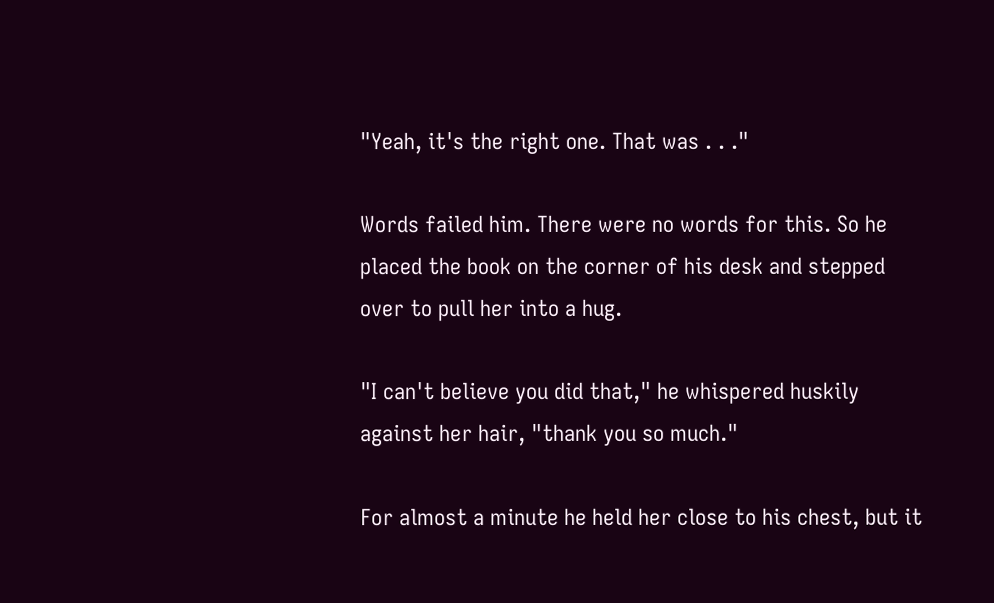"Yeah, it's the right one. That was . . ."

Words failed him. There were no words for this. So he placed the book on the corner of his desk and stepped over to pull her into a hug.

"I can't believe you did that," he whispered huskily against her hair, "thank you so much."

For almost a minute he held her close to his chest, but it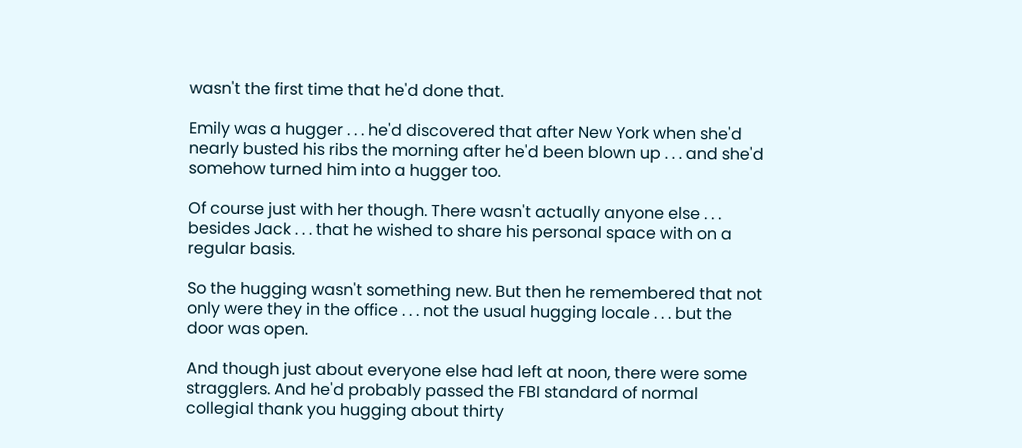wasn't the first time that he'd done that.

Emily was a hugger . . . he'd discovered that after New York when she'd nearly busted his ribs the morning after he'd been blown up . . . and she'd somehow turned him into a hugger too.

Of course just with her though. There wasn't actually anyone else . . . besides Jack . . . that he wished to share his personal space with on a regular basis.

So the hugging wasn't something new. But then he remembered that not only were they in the office . . . not the usual hugging locale . . . but the door was open.

And though just about everyone else had left at noon, there were some stragglers. And he'd probably passed the FBI standard of normal collegial thank you hugging about thirty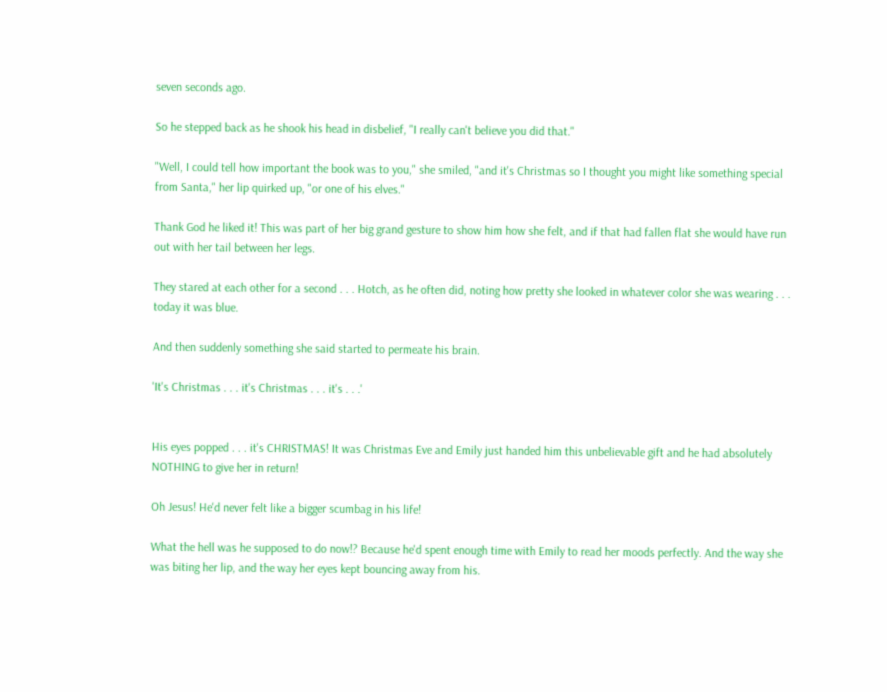seven seconds ago.

So he stepped back as he shook his head in disbelief, "I really can't believe you did that."

"Well, I could tell how important the book was to you," she smiled, "and it's Christmas so I thought you might like something special from Santa," her lip quirked up, "or one of his elves."

Thank God he liked it! This was part of her big grand gesture to show him how she felt, and if that had fallen flat she would have run out with her tail between her legs.

They stared at each other for a second . . . Hotch, as he often did, noting how pretty she looked in whatever color she was wearing . . . today it was blue.

And then suddenly something she said started to permeate his brain.

'It's Christmas . . . it's Christmas . . . it's . . .'


His eyes popped . . . it's CHRISTMAS! It was Christmas Eve and Emily just handed him this unbelievable gift and he had absolutely NOTHING to give her in return!

Oh Jesus! He'd never felt like a bigger scumbag in his life!

What the hell was he supposed to do now!? Because he'd spent enough time with Emily to read her moods perfectly. And the way she was biting her lip, and the way her eyes kept bouncing away from his.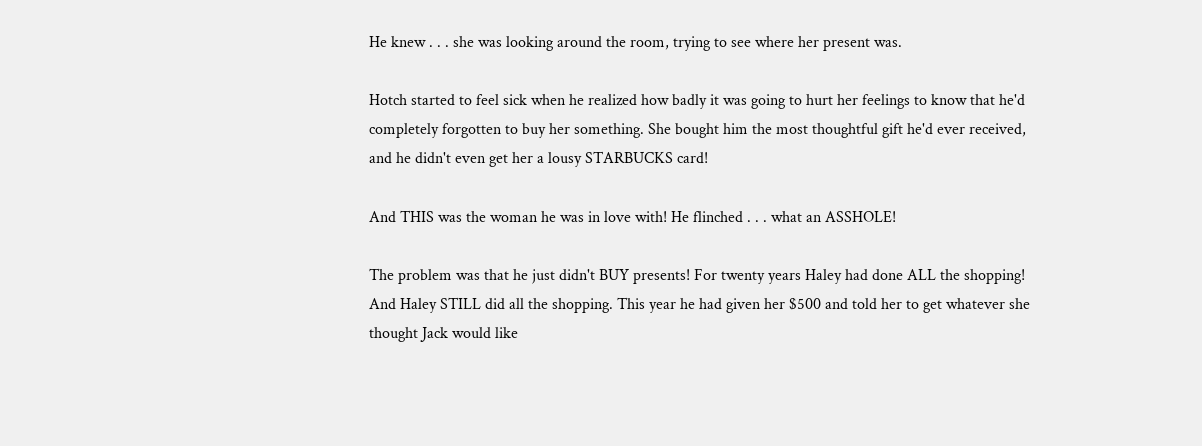He knew . . . she was looking around the room, trying to see where her present was.

Hotch started to feel sick when he realized how badly it was going to hurt her feelings to know that he'd completely forgotten to buy her something. She bought him the most thoughtful gift he'd ever received, and he didn't even get her a lousy STARBUCKS card!

And THIS was the woman he was in love with! He flinched . . . what an ASSHOLE!

The problem was that he just didn't BUY presents! For twenty years Haley had done ALL the shopping! And Haley STILL did all the shopping. This year he had given her $500 and told her to get whatever she thought Jack would like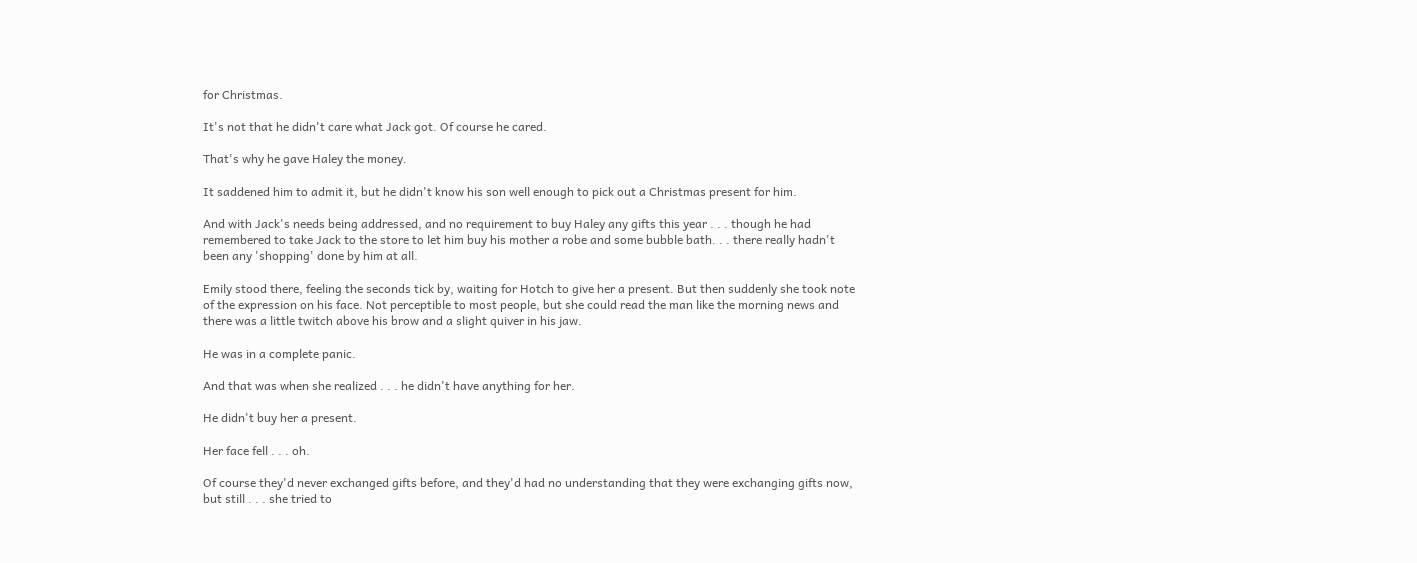for Christmas.

It's not that he didn't care what Jack got. Of course he cared.

That's why he gave Haley the money.

It saddened him to admit it, but he didn't know his son well enough to pick out a Christmas present for him.

And with Jack's needs being addressed, and no requirement to buy Haley any gifts this year . . . though he had remembered to take Jack to the store to let him buy his mother a robe and some bubble bath. . . there really hadn't been any 'shopping' done by him at all.

Emily stood there, feeling the seconds tick by, waiting for Hotch to give her a present. But then suddenly she took note of the expression on his face. Not perceptible to most people, but she could read the man like the morning news and there was a little twitch above his brow and a slight quiver in his jaw.

He was in a complete panic.

And that was when she realized . . . he didn't have anything for her.

He didn't buy her a present.

Her face fell . . . oh.

Of course they'd never exchanged gifts before, and they'd had no understanding that they were exchanging gifts now, but still . . . she tried to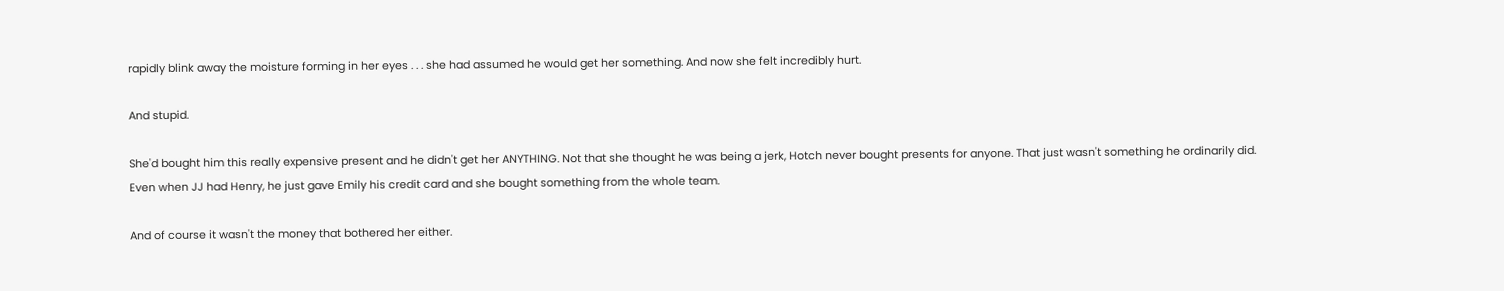rapidly blink away the moisture forming in her eyes . . . she had assumed he would get her something. And now she felt incredibly hurt.

And stupid.

She'd bought him this really expensive present and he didn't get her ANYTHING. Not that she thought he was being a jerk, Hotch never bought presents for anyone. That just wasn't something he ordinarily did. Even when JJ had Henry, he just gave Emily his credit card and she bought something from the whole team.

And of course it wasn't the money that bothered her either.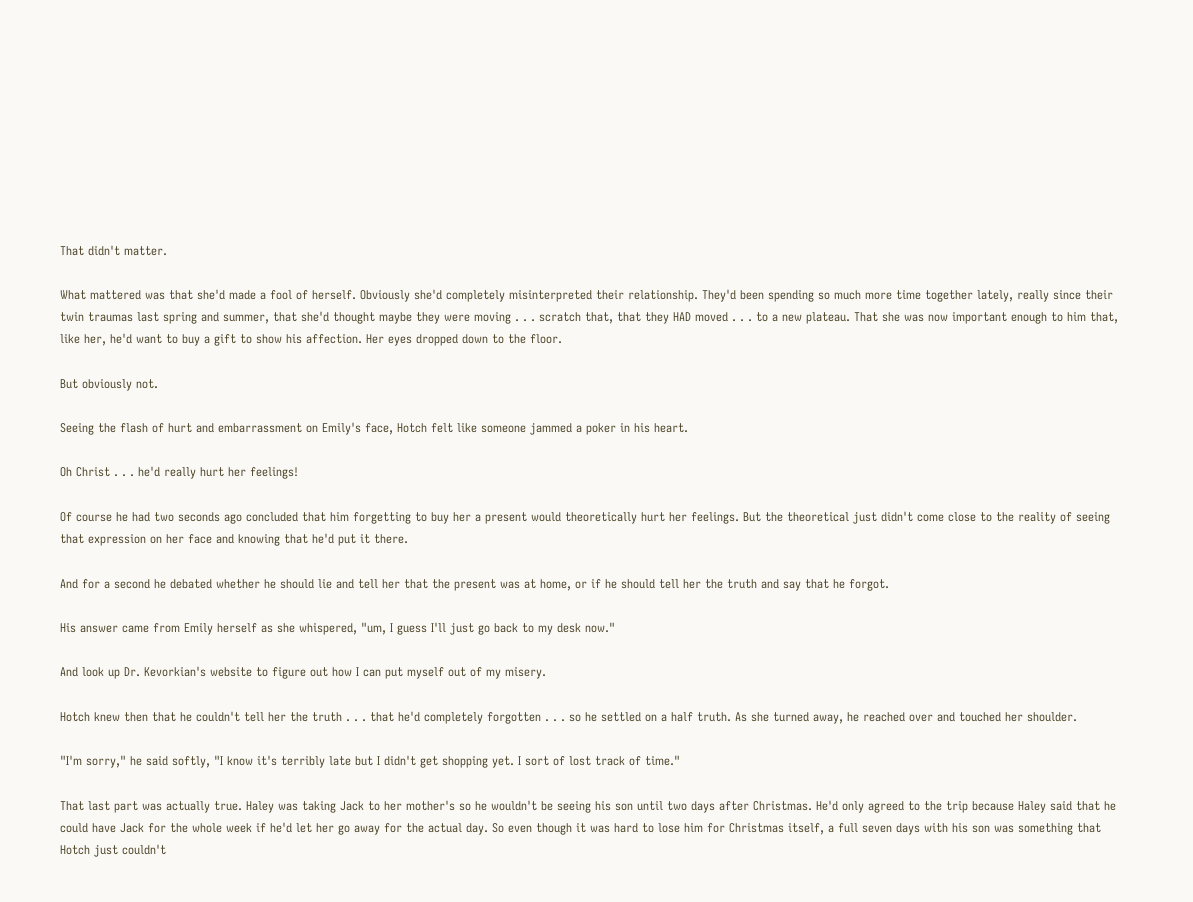That didn't matter.

What mattered was that she'd made a fool of herself. Obviously she'd completely misinterpreted their relationship. They'd been spending so much more time together lately, really since their twin traumas last spring and summer, that she'd thought maybe they were moving . . . scratch that, that they HAD moved . . . to a new plateau. That she was now important enough to him that, like her, he'd want to buy a gift to show his affection. Her eyes dropped down to the floor.

But obviously not.

Seeing the flash of hurt and embarrassment on Emily's face, Hotch felt like someone jammed a poker in his heart.

Oh Christ . . . he'd really hurt her feelings!

Of course he had two seconds ago concluded that him forgetting to buy her a present would theoretically hurt her feelings. But the theoretical just didn't come close to the reality of seeing that expression on her face and knowing that he'd put it there.

And for a second he debated whether he should lie and tell her that the present was at home, or if he should tell her the truth and say that he forgot.

His answer came from Emily herself as she whispered, "um, I guess I'll just go back to my desk now."

And look up Dr. Kevorkian's website to figure out how I can put myself out of my misery.

Hotch knew then that he couldn't tell her the truth . . . that he'd completely forgotten . . . so he settled on a half truth. As she turned away, he reached over and touched her shoulder.

"I'm sorry," he said softly, "I know it's terribly late but I didn't get shopping yet. I sort of lost track of time."

That last part was actually true. Haley was taking Jack to her mother's so he wouldn't be seeing his son until two days after Christmas. He'd only agreed to the trip because Haley said that he could have Jack for the whole week if he'd let her go away for the actual day. So even though it was hard to lose him for Christmas itself, a full seven days with his son was something that Hotch just couldn't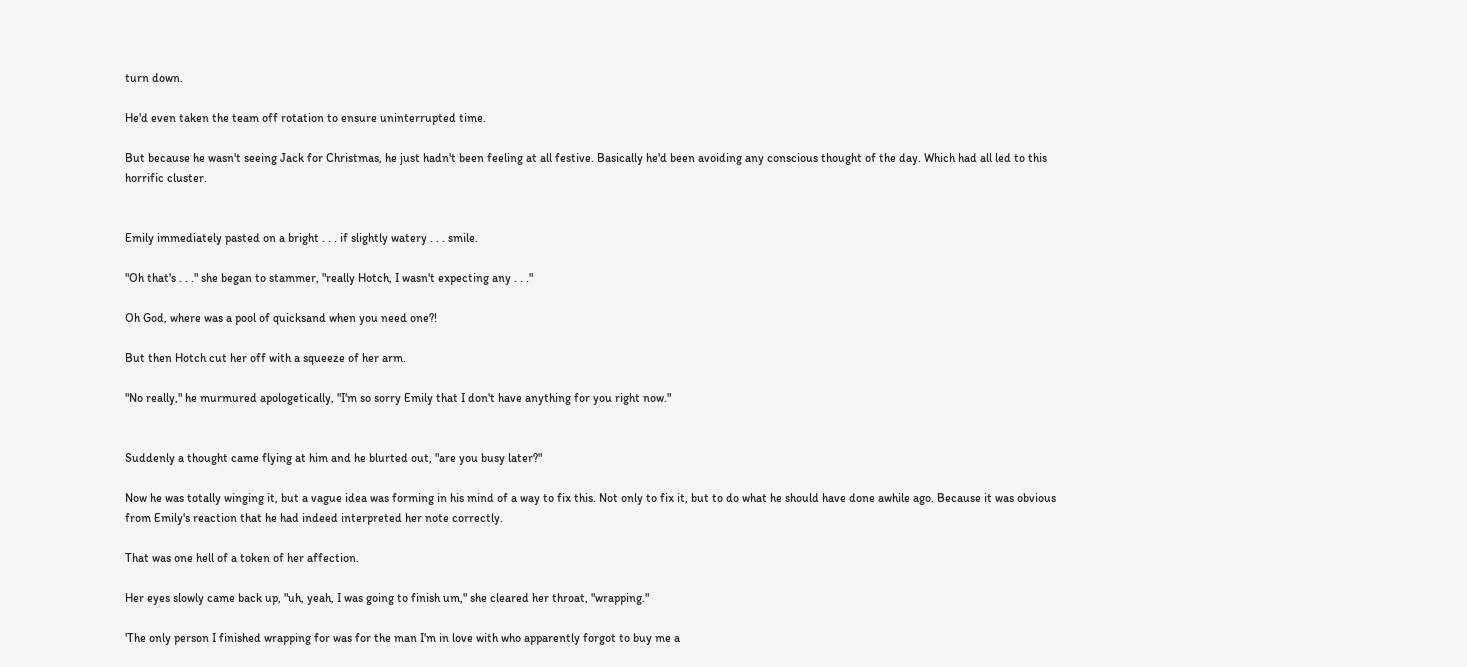turn down.

He'd even taken the team off rotation to ensure uninterrupted time.

But because he wasn't seeing Jack for Christmas, he just hadn't been feeling at all festive. Basically he'd been avoiding any conscious thought of the day. Which had all led to this horrific cluster.


Emily immediately pasted on a bright . . . if slightly watery . . . smile.

"Oh that's . . ." she began to stammer, "really Hotch, I wasn't expecting any . . ."

Oh God, where was a pool of quicksand when you need one?!

But then Hotch cut her off with a squeeze of her arm.

"No really," he murmured apologetically, "I'm so sorry Emily that I don't have anything for you right now."


Suddenly a thought came flying at him and he blurted out, "are you busy later?"

Now he was totally winging it, but a vague idea was forming in his mind of a way to fix this. Not only to fix it, but to do what he should have done awhile ago. Because it was obvious from Emily's reaction that he had indeed interpreted her note correctly.

That was one hell of a token of her affection.

Her eyes slowly came back up, "uh, yeah, I was going to finish um," she cleared her throat, "wrapping."

'The only person I finished wrapping for was for the man I'm in love with who apparently forgot to buy me a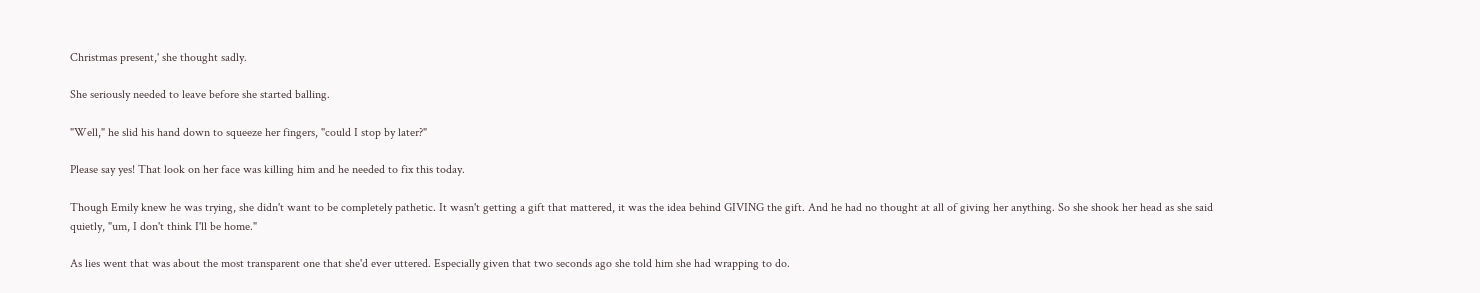Christmas present,' she thought sadly.

She seriously needed to leave before she started balling.

"Well," he slid his hand down to squeeze her fingers, "could I stop by later?"

Please say yes! That look on her face was killing him and he needed to fix this today.

Though Emily knew he was trying, she didn't want to be completely pathetic. It wasn't getting a gift that mattered, it was the idea behind GIVING the gift. And he had no thought at all of giving her anything. So she shook her head as she said quietly, "um, I don't think I'll be home."

As lies went that was about the most transparent one that she'd ever uttered. Especially given that two seconds ago she told him she had wrapping to do.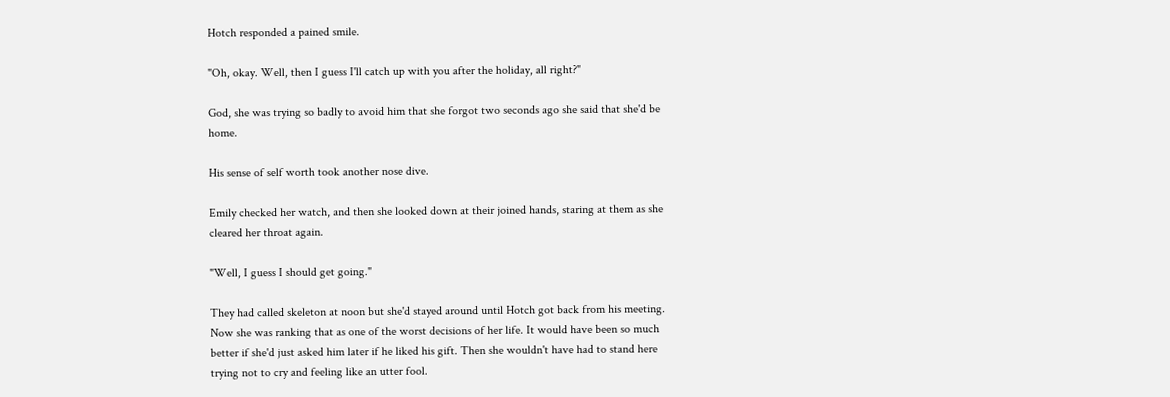Hotch responded a pained smile.

"Oh, okay. Well, then I guess I'll catch up with you after the holiday, all right?"

God, she was trying so badly to avoid him that she forgot two seconds ago she said that she'd be home.

His sense of self worth took another nose dive.

Emily checked her watch, and then she looked down at their joined hands, staring at them as she cleared her throat again.

"Well, I guess I should get going."

They had called skeleton at noon but she'd stayed around until Hotch got back from his meeting. Now she was ranking that as one of the worst decisions of her life. It would have been so much better if she'd just asked him later if he liked his gift. Then she wouldn't have had to stand here trying not to cry and feeling like an utter fool.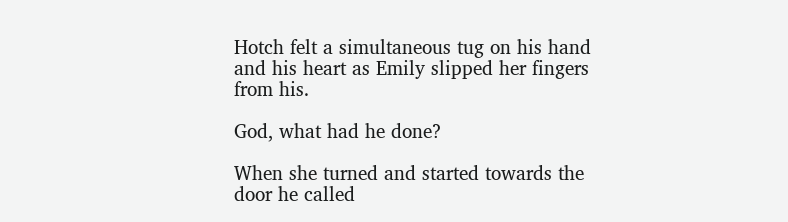Hotch felt a simultaneous tug on his hand and his heart as Emily slipped her fingers from his.

God, what had he done?

When she turned and started towards the door he called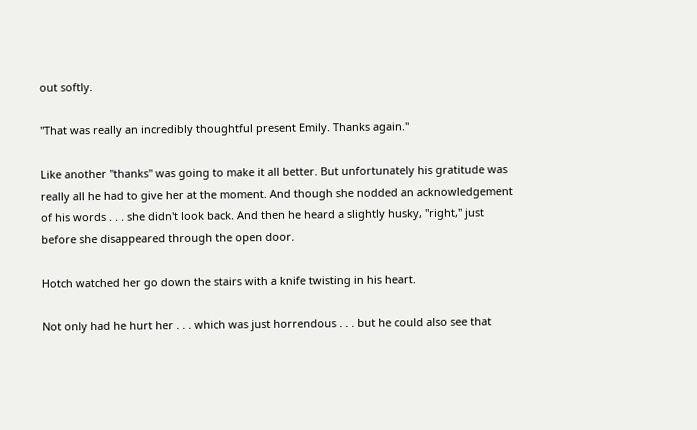out softly.

"That was really an incredibly thoughtful present Emily. Thanks again."

Like another "thanks" was going to make it all better. But unfortunately his gratitude was really all he had to give her at the moment. And though she nodded an acknowledgement of his words . . . she didn't look back. And then he heard a slightly husky, "right," just before she disappeared through the open door.

Hotch watched her go down the stairs with a knife twisting in his heart.

Not only had he hurt her . . . which was just horrendous . . . but he could also see that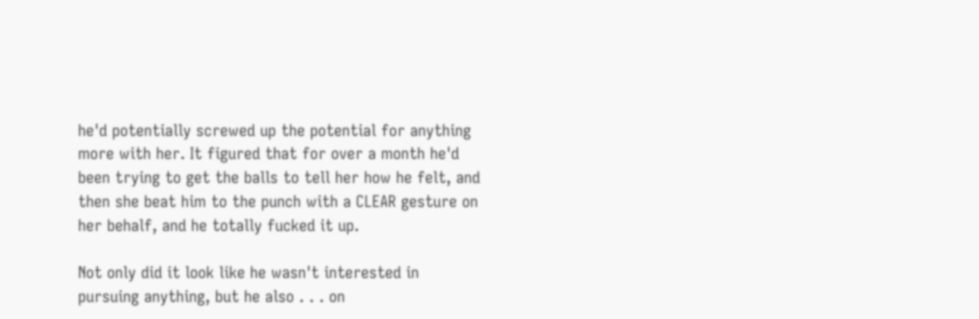he'd potentially screwed up the potential for anything more with her. It figured that for over a month he'd been trying to get the balls to tell her how he felt, and then she beat him to the punch with a CLEAR gesture on her behalf, and he totally fucked it up.

Not only did it look like he wasn't interested in pursuing anything, but he also . . . on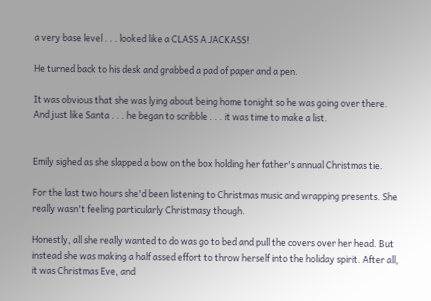a very base level . . . looked like a CLASS A JACKASS!

He turned back to his desk and grabbed a pad of paper and a pen.

It was obvious that she was lying about being home tonight so he was going over there. And just like Santa . . . he began to scribble . . . it was time to make a list.


Emily sighed as she slapped a bow on the box holding her father's annual Christmas tie.

For the last two hours she'd been listening to Christmas music and wrapping presents. She really wasn't feeling particularly Christmasy though.

Honestly, all she really wanted to do was go to bed and pull the covers over her head. But instead she was making a half assed effort to throw herself into the holiday spirit. After all, it was Christmas Eve, and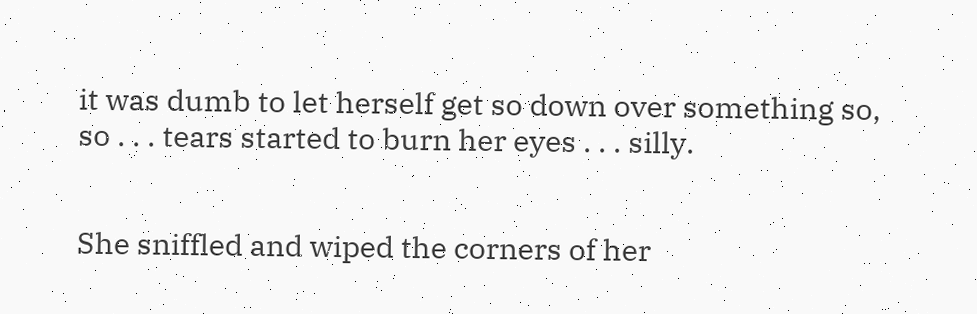it was dumb to let herself get so down over something so, so . . . tears started to burn her eyes . . . silly.


She sniffled and wiped the corners of her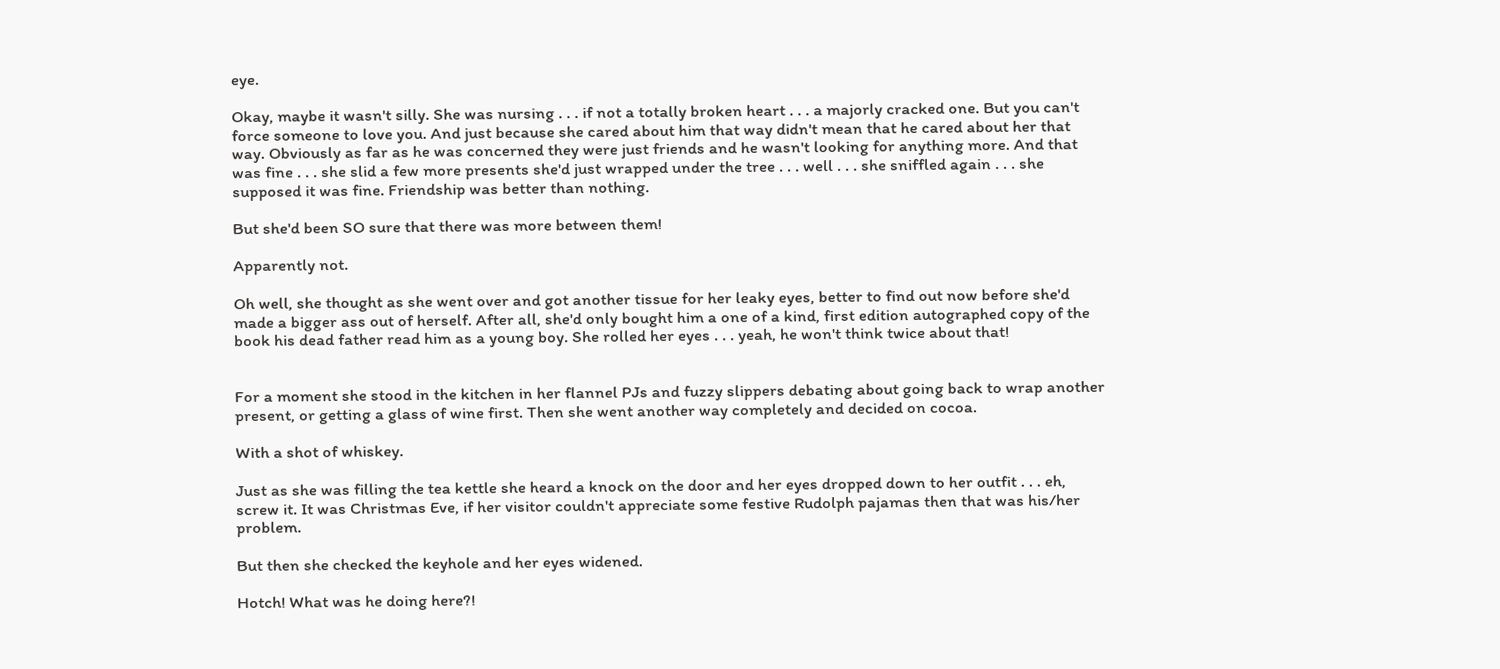eye.

Okay, maybe it wasn't silly. She was nursing . . . if not a totally broken heart . . . a majorly cracked one. But you can't force someone to love you. And just because she cared about him that way didn't mean that he cared about her that way. Obviously as far as he was concerned they were just friends and he wasn't looking for anything more. And that was fine . . . she slid a few more presents she'd just wrapped under the tree . . . well . . . she sniffled again . . . she supposed it was fine. Friendship was better than nothing.

But she'd been SO sure that there was more between them!

Apparently not.

Oh well, she thought as she went over and got another tissue for her leaky eyes, better to find out now before she'd made a bigger ass out of herself. After all, she'd only bought him a one of a kind, first edition autographed copy of the book his dead father read him as a young boy. She rolled her eyes . . . yeah, he won't think twice about that!


For a moment she stood in the kitchen in her flannel PJs and fuzzy slippers debating about going back to wrap another present, or getting a glass of wine first. Then she went another way completely and decided on cocoa.

With a shot of whiskey.

Just as she was filling the tea kettle she heard a knock on the door and her eyes dropped down to her outfit . . . eh, screw it. It was Christmas Eve, if her visitor couldn't appreciate some festive Rudolph pajamas then that was his/her problem.

But then she checked the keyhole and her eyes widened.

Hotch! What was he doing here?!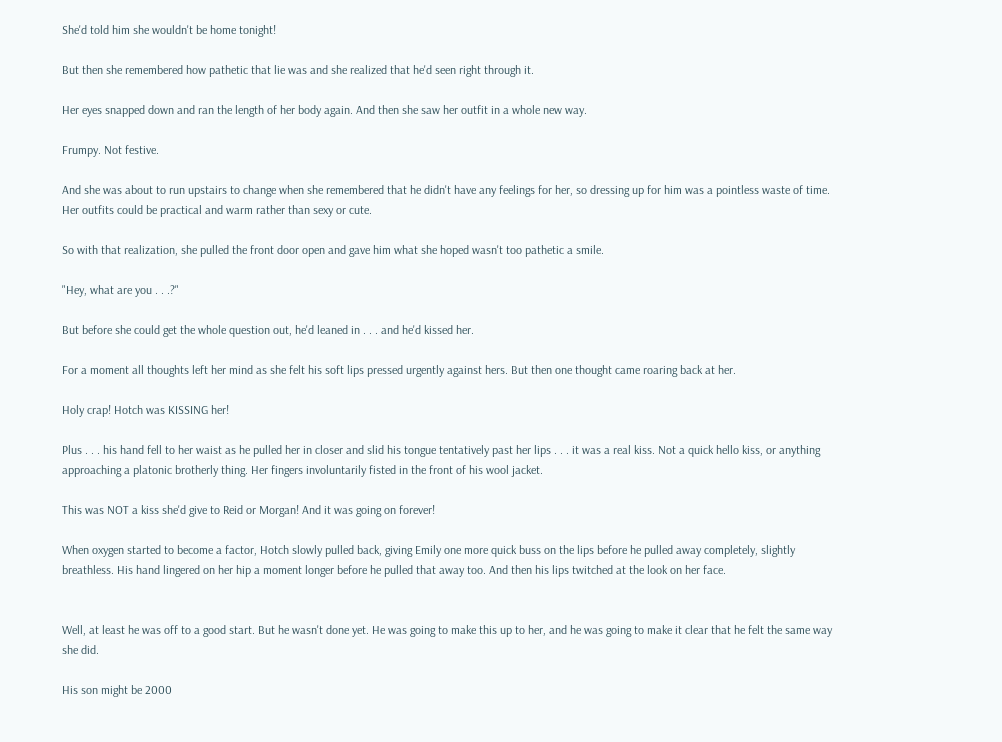She'd told him she wouldn't be home tonight!

But then she remembered how pathetic that lie was and she realized that he'd seen right through it.

Her eyes snapped down and ran the length of her body again. And then she saw her outfit in a whole new way.

Frumpy. Not festive.

And she was about to run upstairs to change when she remembered that he didn't have any feelings for her, so dressing up for him was a pointless waste of time. Her outfits could be practical and warm rather than sexy or cute.

So with that realization, she pulled the front door open and gave him what she hoped wasn't too pathetic a smile.

"Hey, what are you . . .?"

But before she could get the whole question out, he'd leaned in . . . and he'd kissed her.

For a moment all thoughts left her mind as she felt his soft lips pressed urgently against hers. But then one thought came roaring back at her.

Holy crap! Hotch was KISSING her!

Plus . . . his hand fell to her waist as he pulled her in closer and slid his tongue tentatively past her lips . . . it was a real kiss. Not a quick hello kiss, or anything approaching a platonic brotherly thing. Her fingers involuntarily fisted in the front of his wool jacket.

This was NOT a kiss she'd give to Reid or Morgan! And it was going on forever!

When oxygen started to become a factor, Hotch slowly pulled back, giving Emily one more quick buss on the lips before he pulled away completely, slightly breathless. His hand lingered on her hip a moment longer before he pulled that away too. And then his lips twitched at the look on her face.


Well, at least he was off to a good start. But he wasn't done yet. He was going to make this up to her, and he was going to make it clear that he felt the same way she did.

His son might be 2000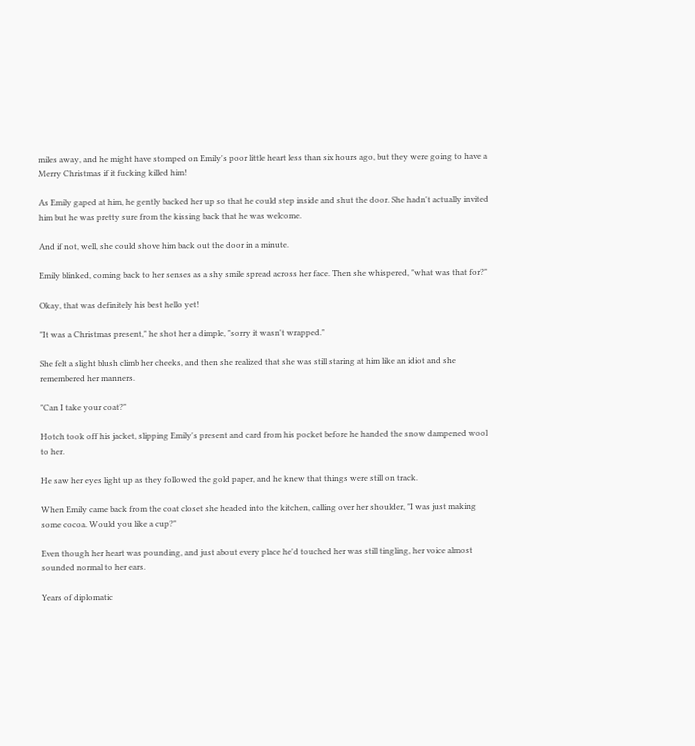miles away, and he might have stomped on Emily's poor little heart less than six hours ago, but they were going to have a Merry Christmas if it fucking killed him!

As Emily gaped at him, he gently backed her up so that he could step inside and shut the door. She hadn't actually invited him but he was pretty sure from the kissing back that he was welcome.

And if not, well, she could shove him back out the door in a minute.

Emily blinked, coming back to her senses as a shy smile spread across her face. Then she whispered, "what was that for?"

Okay, that was definitely his best hello yet!

"It was a Christmas present," he shot her a dimple, "sorry it wasn't wrapped."

She felt a slight blush climb her cheeks, and then she realized that she was still staring at him like an idiot and she remembered her manners.

"Can I take your coat?"

Hotch took off his jacket, slipping Emily's present and card from his pocket before he handed the snow dampened wool to her.

He saw her eyes light up as they followed the gold paper, and he knew that things were still on track.

When Emily came back from the coat closet she headed into the kitchen, calling over her shoulder, "I was just making some cocoa. Would you like a cup?"

Even though her heart was pounding, and just about every place he'd touched her was still tingling, her voice almost sounded normal to her ears.

Years of diplomatic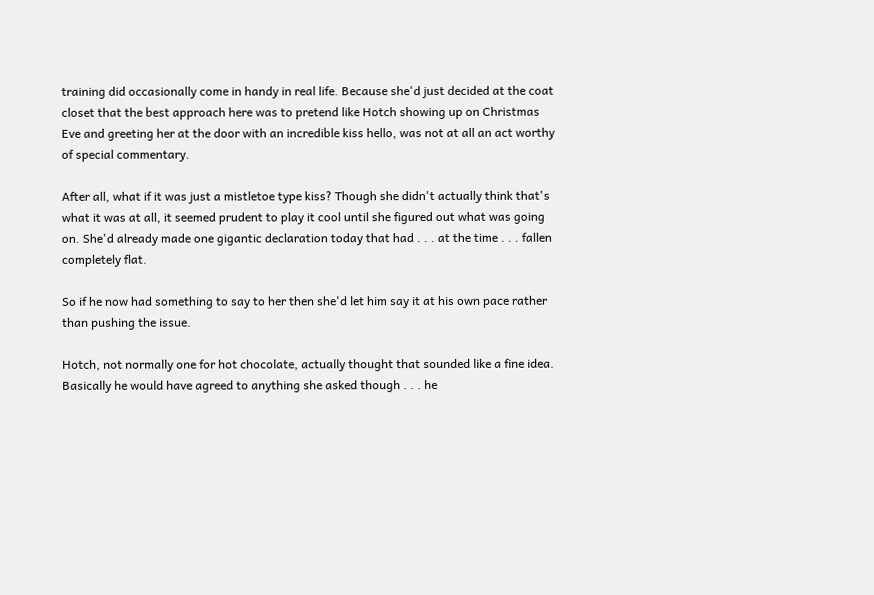training did occasionally come in handy in real life. Because she'd just decided at the coat closet that the best approach here was to pretend like Hotch showing up on Christmas Eve and greeting her at the door with an incredible kiss hello, was not at all an act worthy of special commentary.

After all, what if it was just a mistletoe type kiss? Though she didn't actually think that's what it was at all, it seemed prudent to play it cool until she figured out what was going on. She'd already made one gigantic declaration today that had . . . at the time . . . fallen completely flat.

So if he now had something to say to her then she'd let him say it at his own pace rather than pushing the issue.

Hotch, not normally one for hot chocolate, actually thought that sounded like a fine idea. Basically he would have agreed to anything she asked though . . . he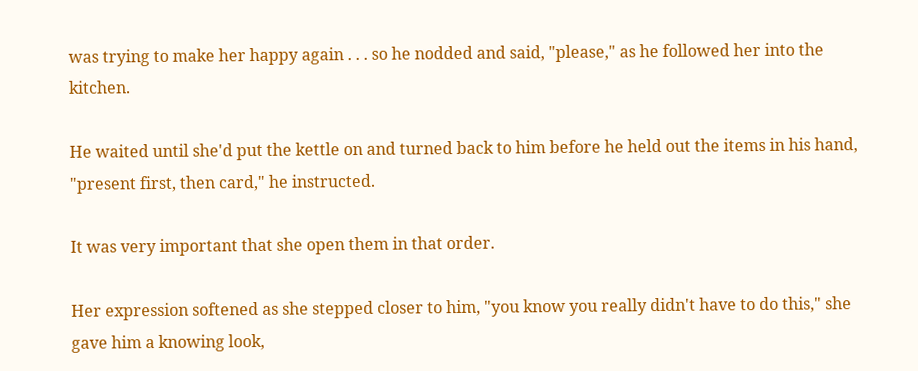was trying to make her happy again . . . so he nodded and said, "please," as he followed her into the kitchen.

He waited until she'd put the kettle on and turned back to him before he held out the items in his hand, "present first, then card," he instructed.

It was very important that she open them in that order.

Her expression softened as she stepped closer to him, "you know you really didn't have to do this," she gave him a knowing look,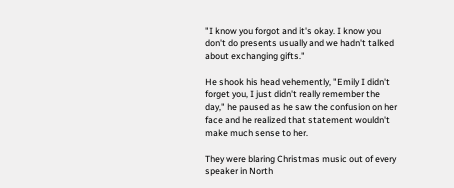"I know you forgot and it's okay. I know you don't do presents usually and we hadn't talked about exchanging gifts."

He shook his head vehemently, "Emily I didn't forget you, I just didn't really remember the day," he paused as he saw the confusion on her face and he realized that statement wouldn't make much sense to her.

They were blaring Christmas music out of every speaker in North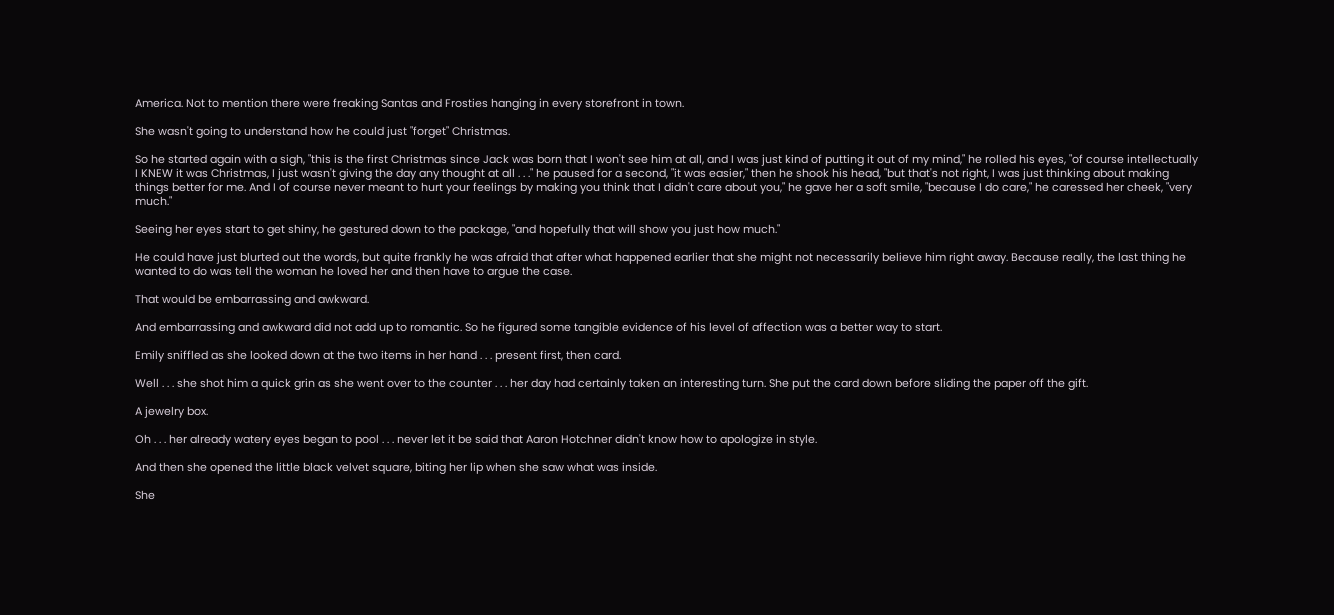America. Not to mention there were freaking Santas and Frosties hanging in every storefront in town.

She wasn't going to understand how he could just "forget" Christmas.

So he started again with a sigh, "this is the first Christmas since Jack was born that I won't see him at all, and I was just kind of putting it out of my mind," he rolled his eyes, "of course intellectually I KNEW it was Christmas, I just wasn't giving the day any thought at all . . ." he paused for a second, "it was easier," then he shook his head, "but that's not right, I was just thinking about making things better for me. And I of course never meant to hurt your feelings by making you think that I didn't care about you," he gave her a soft smile, "because I do care," he caressed her cheek, "very much."

Seeing her eyes start to get shiny, he gestured down to the package, "and hopefully that will show you just how much."

He could have just blurted out the words, but quite frankly he was afraid that after what happened earlier that she might not necessarily believe him right away. Because really, the last thing he wanted to do was tell the woman he loved her and then have to argue the case.

That would be embarrassing and awkward.

And embarrassing and awkward did not add up to romantic. So he figured some tangible evidence of his level of affection was a better way to start.

Emily sniffled as she looked down at the two items in her hand . . . present first, then card.

Well . . . she shot him a quick grin as she went over to the counter . . . her day had certainly taken an interesting turn. She put the card down before sliding the paper off the gift.

A jewelry box.

Oh . . . her already watery eyes began to pool . . . never let it be said that Aaron Hotchner didn't know how to apologize in style.

And then she opened the little black velvet square, biting her lip when she saw what was inside.

She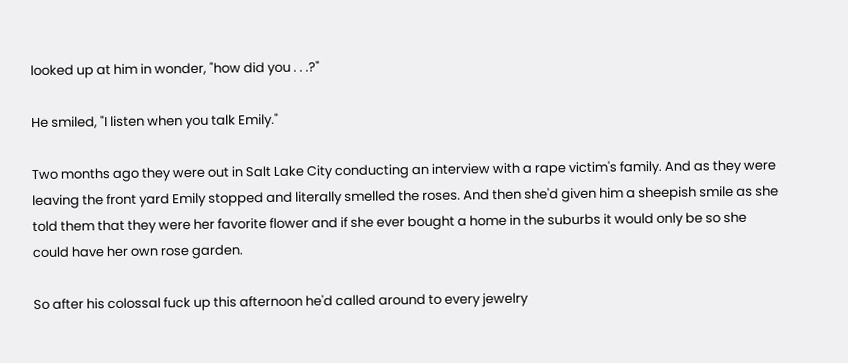looked up at him in wonder, "how did you . . .?"

He smiled, "I listen when you talk Emily."

Two months ago they were out in Salt Lake City conducting an interview with a rape victim's family. And as they were leaving the front yard Emily stopped and literally smelled the roses. And then she'd given him a sheepish smile as she told them that they were her favorite flower and if she ever bought a home in the suburbs it would only be so she could have her own rose garden.

So after his colossal fuck up this afternoon he'd called around to every jewelry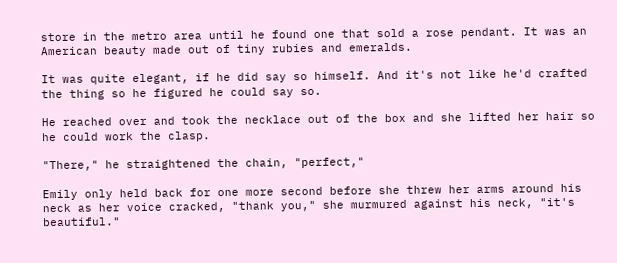store in the metro area until he found one that sold a rose pendant. It was an American beauty made out of tiny rubies and emeralds.

It was quite elegant, if he did say so himself. And it's not like he'd crafted the thing so he figured he could say so.

He reached over and took the necklace out of the box and she lifted her hair so he could work the clasp.

"There," he straightened the chain, "perfect,"

Emily only held back for one more second before she threw her arms around his neck as her voice cracked, "thank you," she murmured against his neck, "it's beautiful."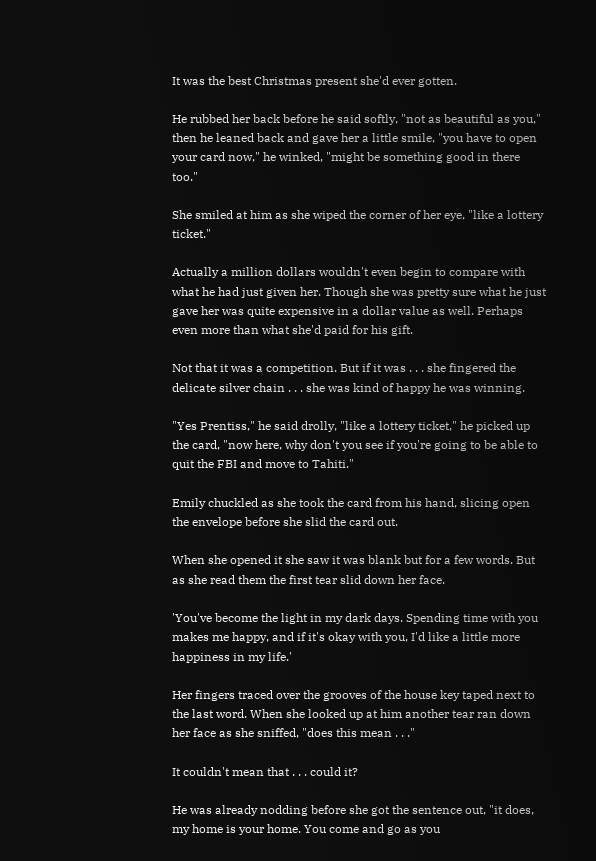It was the best Christmas present she'd ever gotten.

He rubbed her back before he said softly, "not as beautiful as you," then he leaned back and gave her a little smile, "you have to open your card now," he winked, "might be something good in there too."

She smiled at him as she wiped the corner of her eye, "like a lottery ticket."

Actually a million dollars wouldn't even begin to compare with what he had just given her. Though she was pretty sure what he just gave her was quite expensive in a dollar value as well. Perhaps even more than what she'd paid for his gift.

Not that it was a competition. But if it was . . . she fingered the delicate silver chain . . . she was kind of happy he was winning.

"Yes Prentiss," he said drolly, "like a lottery ticket," he picked up the card, "now here, why don't you see if you're going to be able to quit the FBI and move to Tahiti."

Emily chuckled as she took the card from his hand, slicing open the envelope before she slid the card out.

When she opened it she saw it was blank but for a few words. But as she read them the first tear slid down her face.

'You've become the light in my dark days. Spending time with you makes me happy, and if it's okay with you, I'd like a little more happiness in my life.'

Her fingers traced over the grooves of the house key taped next to the last word. When she looked up at him another tear ran down her face as she sniffed, "does this mean . . ."

It couldn't mean that . . . could it?

He was already nodding before she got the sentence out, "it does, my home is your home. You come and go as you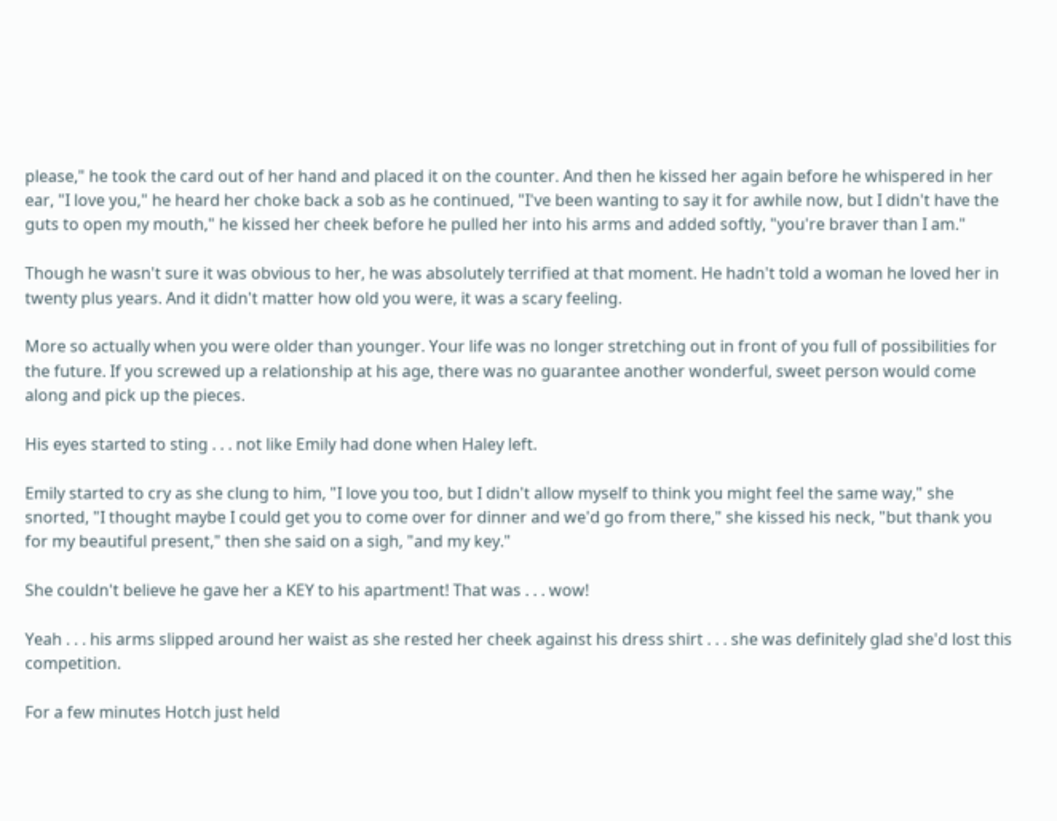please," he took the card out of her hand and placed it on the counter. And then he kissed her again before he whispered in her ear, "I love you," he heard her choke back a sob as he continued, "I've been wanting to say it for awhile now, but I didn't have the guts to open my mouth," he kissed her cheek before he pulled her into his arms and added softly, "you're braver than I am."

Though he wasn't sure it was obvious to her, he was absolutely terrified at that moment. He hadn't told a woman he loved her in twenty plus years. And it didn't matter how old you were, it was a scary feeling.

More so actually when you were older than younger. Your life was no longer stretching out in front of you full of possibilities for the future. If you screwed up a relationship at his age, there was no guarantee another wonderful, sweet person would come along and pick up the pieces.

His eyes started to sting . . . not like Emily had done when Haley left.

Emily started to cry as she clung to him, "I love you too, but I didn't allow myself to think you might feel the same way," she snorted, "I thought maybe I could get you to come over for dinner and we'd go from there," she kissed his neck, "but thank you for my beautiful present," then she said on a sigh, "and my key."

She couldn't believe he gave her a KEY to his apartment! That was . . . wow!

Yeah . . . his arms slipped around her waist as she rested her cheek against his dress shirt . . . she was definitely glad she'd lost this competition.

For a few minutes Hotch just held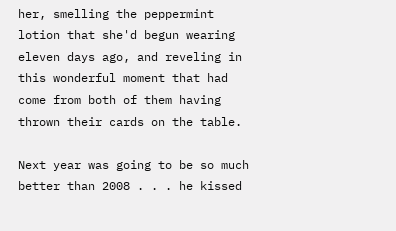her, smelling the peppermint lotion that she'd begun wearing eleven days ago, and reveling in this wonderful moment that had come from both of them having thrown their cards on the table.

Next year was going to be so much better than 2008 . . . he kissed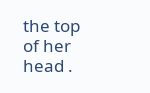the top of her head .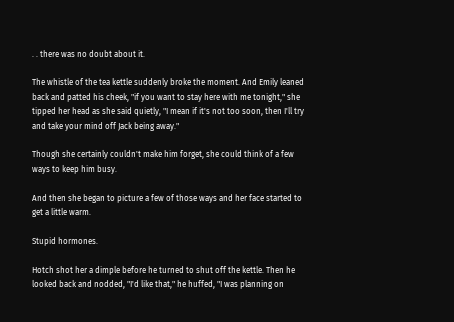. . there was no doubt about it.

The whistle of the tea kettle suddenly broke the moment. And Emily leaned back and patted his cheek, "if you want to stay here with me tonight," she tipped her head as she said quietly, "I mean if it's not too soon, then I'll try and take your mind off Jack being away."

Though she certainly couldn't make him forget, she could think of a few ways to keep him busy.

And then she began to picture a few of those ways and her face started to get a little warm.

Stupid hormones.

Hotch shot her a dimple before he turned to shut off the kettle. Then he looked back and nodded, "I'd like that," he huffed, "I was planning on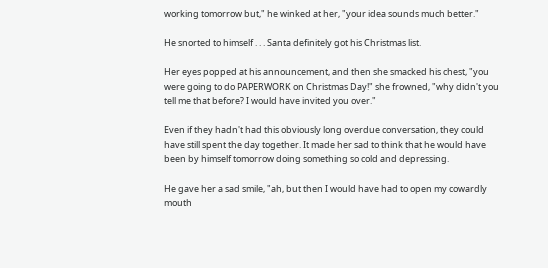working tomorrow but," he winked at her, "your idea sounds much better."

He snorted to himself . . . Santa definitely got his Christmas list.

Her eyes popped at his announcement, and then she smacked his chest, "you were going to do PAPERWORK on Christmas Day!" she frowned, "why didn't you tell me that before? I would have invited you over."

Even if they hadn't had this obviously long overdue conversation, they could have still spent the day together. It made her sad to think that he would have been by himself tomorrow doing something so cold and depressing.

He gave her a sad smile, "ah, but then I would have had to open my cowardly mouth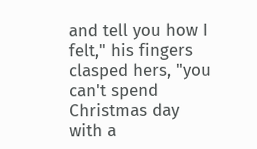and tell you how I felt," his fingers clasped hers, "you can't spend Christmas day with a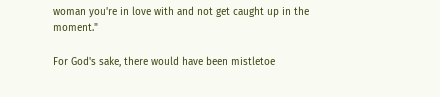woman you're in love with and not get caught up in the moment."

For God's sake, there would have been mistletoe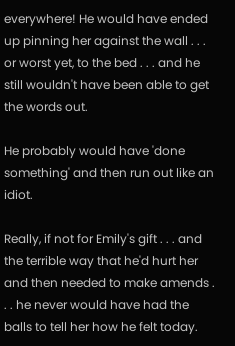everywhere! He would have ended up pinning her against the wall . . . or worst yet, to the bed . . . and he still wouldn't have been able to get the words out.

He probably would have 'done something' and then run out like an idiot.

Really, if not for Emily's gift . . . and the terrible way that he'd hurt her and then needed to make amends . . . he never would have had the balls to tell her how he felt today.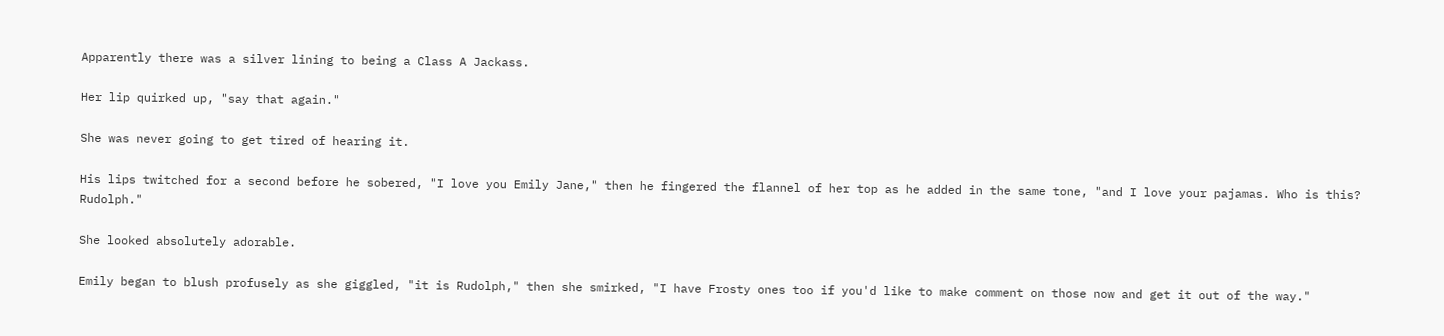Apparently there was a silver lining to being a Class A Jackass.

Her lip quirked up, "say that again."

She was never going to get tired of hearing it.

His lips twitched for a second before he sobered, "I love you Emily Jane," then he fingered the flannel of her top as he added in the same tone, "and I love your pajamas. Who is this? Rudolph."

She looked absolutely adorable.

Emily began to blush profusely as she giggled, "it is Rudolph," then she smirked, "I have Frosty ones too if you'd like to make comment on those now and get it out of the way."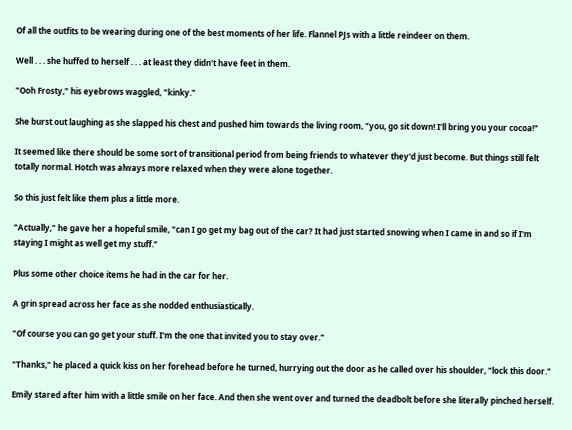Of all the outfits to be wearing during one of the best moments of her life. Flannel PJs with a little reindeer on them.

Well . . . she huffed to herself . . . at least they didn't have feet in them.

"Ooh Frosty," his eyebrows waggled, "kinky."

She burst out laughing as she slapped his chest and pushed him towards the living room, "you, go sit down! I'll bring you your cocoa!"

It seemed like there should be some sort of transitional period from being friends to whatever they'd just become. But things still felt totally normal. Hotch was always more relaxed when they were alone together.

So this just felt like them plus a little more.

"Actually," he gave her a hopeful smile, "can I go get my bag out of the car? It had just started snowing when I came in and so if I'm staying I might as well get my stuff."

Plus some other choice items he had in the car for her.

A grin spread across her face as she nodded enthusiastically.

"Of course you can go get your stuff. I'm the one that invited you to stay over."

"Thanks," he placed a quick kiss on her forehead before he turned, hurrying out the door as he called over his shoulder, "lock this door."

Emily stared after him with a little smile on her face. And then she went over and turned the deadbolt before she literally pinched herself.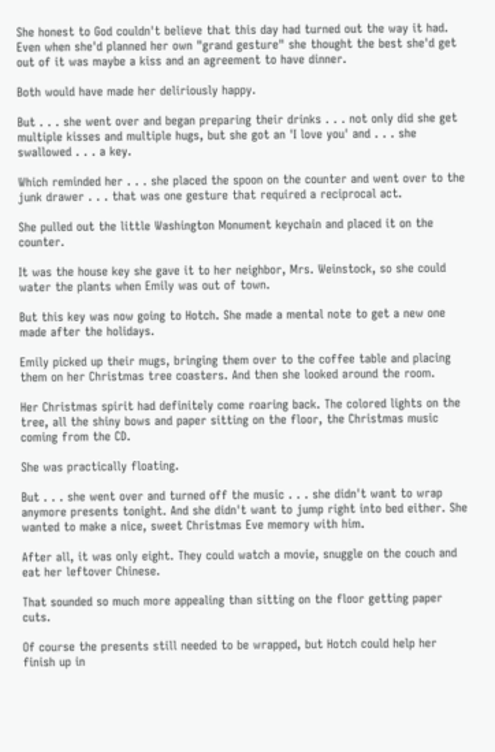She honest to God couldn't believe that this day had turned out the way it had. Even when she'd planned her own "grand gesture" she thought the best she'd get out of it was maybe a kiss and an agreement to have dinner.

Both would have made her deliriously happy.

But . . . she went over and began preparing their drinks . . . not only did she get multiple kisses and multiple hugs, but she got an 'I love you' and . . . she swallowed . . . a key.

Which reminded her . . . she placed the spoon on the counter and went over to the junk drawer . . . that was one gesture that required a reciprocal act.

She pulled out the little Washington Monument keychain and placed it on the counter.

It was the house key she gave it to her neighbor, Mrs. Weinstock, so she could water the plants when Emily was out of town.

But this key was now going to Hotch. She made a mental note to get a new one made after the holidays.

Emily picked up their mugs, bringing them over to the coffee table and placing them on her Christmas tree coasters. And then she looked around the room.

Her Christmas spirit had definitely come roaring back. The colored lights on the tree, all the shiny bows and paper sitting on the floor, the Christmas music coming from the CD.

She was practically floating.

But . . . she went over and turned off the music . . . she didn't want to wrap anymore presents tonight. And she didn't want to jump right into bed either. She wanted to make a nice, sweet Christmas Eve memory with him.

After all, it was only eight. They could watch a movie, snuggle on the couch and eat her leftover Chinese.

That sounded so much more appealing than sitting on the floor getting paper cuts.

Of course the presents still needed to be wrapped, but Hotch could help her finish up in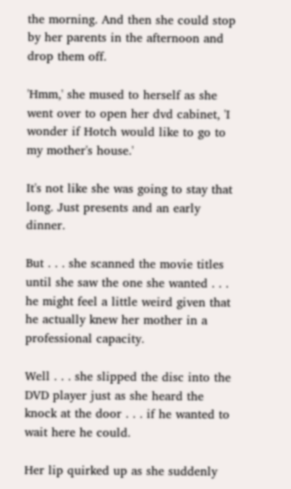the morning. And then she could stop by her parents in the afternoon and drop them off.

'Hmm,' she mused to herself as she went over to open her dvd cabinet, 'I wonder if Hotch would like to go to my mother's house.'

It's not like she was going to stay that long. Just presents and an early dinner.

But . . . she scanned the movie titles until she saw the one she wanted . . . he might feel a little weird given that he actually knew her mother in a professional capacity.

Well . . . she slipped the disc into the DVD player just as she heard the knock at the door . . . if he wanted to wait here he could.

Her lip quirked up as she suddenly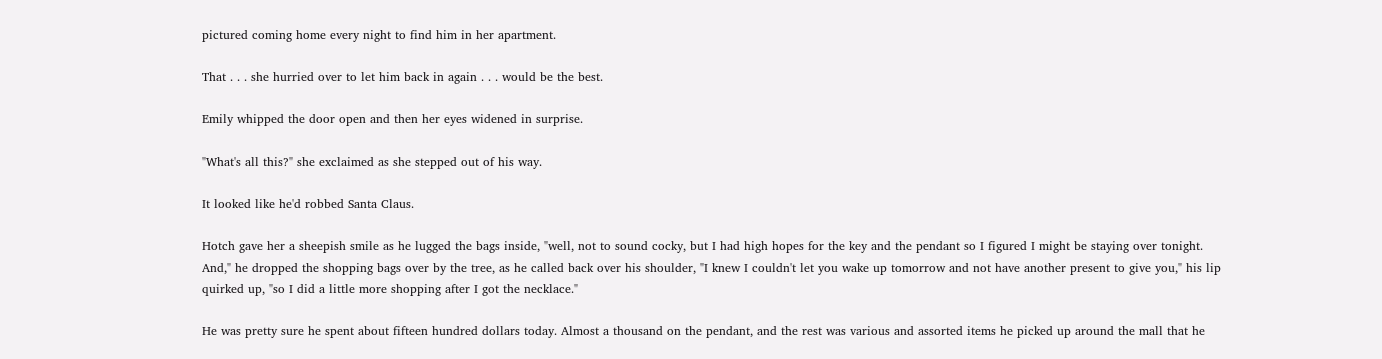pictured coming home every night to find him in her apartment.

That . . . she hurried over to let him back in again . . . would be the best.

Emily whipped the door open and then her eyes widened in surprise.

"What's all this?" she exclaimed as she stepped out of his way.

It looked like he'd robbed Santa Claus.

Hotch gave her a sheepish smile as he lugged the bags inside, "well, not to sound cocky, but I had high hopes for the key and the pendant so I figured I might be staying over tonight. And," he dropped the shopping bags over by the tree, as he called back over his shoulder, "I knew I couldn't let you wake up tomorrow and not have another present to give you," his lip quirked up, "so I did a little more shopping after I got the necklace."

He was pretty sure he spent about fifteen hundred dollars today. Almost a thousand on the pendant, and the rest was various and assorted items he picked up around the mall that he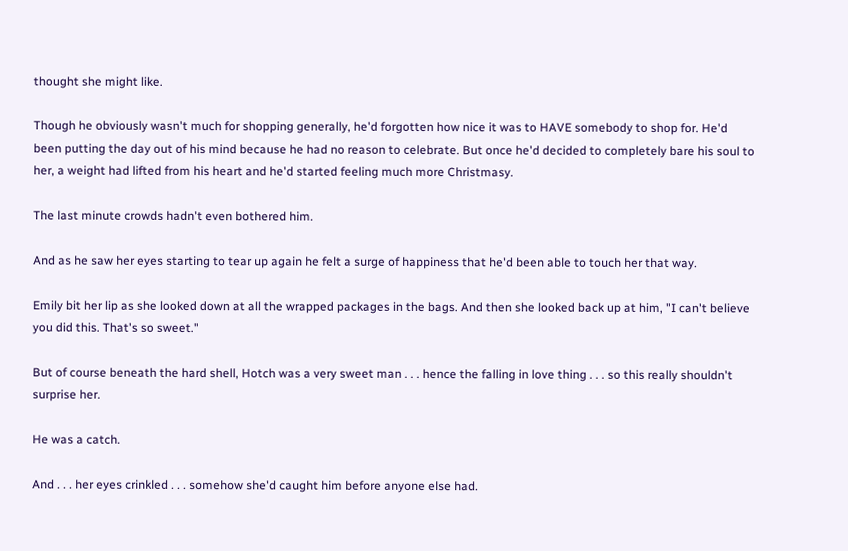thought she might like.

Though he obviously wasn't much for shopping generally, he'd forgotten how nice it was to HAVE somebody to shop for. He'd been putting the day out of his mind because he had no reason to celebrate. But once he'd decided to completely bare his soul to her, a weight had lifted from his heart and he'd started feeling much more Christmasy.

The last minute crowds hadn't even bothered him.

And as he saw her eyes starting to tear up again he felt a surge of happiness that he'd been able to touch her that way.

Emily bit her lip as she looked down at all the wrapped packages in the bags. And then she looked back up at him, "I can't believe you did this. That's so sweet."

But of course beneath the hard shell, Hotch was a very sweet man . . . hence the falling in love thing . . . so this really shouldn't surprise her.

He was a catch.

And . . . her eyes crinkled . . . somehow she'd caught him before anyone else had.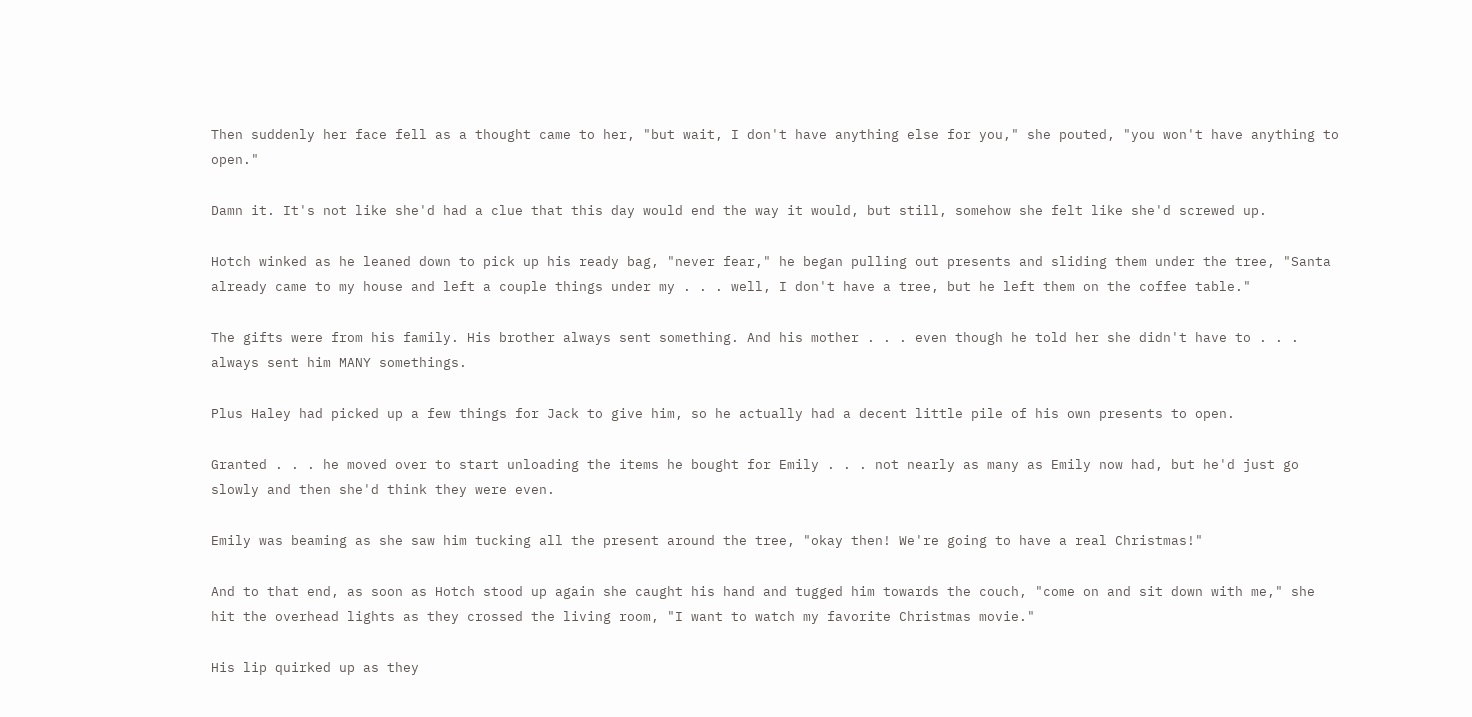Then suddenly her face fell as a thought came to her, "but wait, I don't have anything else for you," she pouted, "you won't have anything to open."

Damn it. It's not like she'd had a clue that this day would end the way it would, but still, somehow she felt like she'd screwed up.

Hotch winked as he leaned down to pick up his ready bag, "never fear," he began pulling out presents and sliding them under the tree, "Santa already came to my house and left a couple things under my . . . well, I don't have a tree, but he left them on the coffee table."

The gifts were from his family. His brother always sent something. And his mother . . . even though he told her she didn't have to . . . always sent him MANY somethings.

Plus Haley had picked up a few things for Jack to give him, so he actually had a decent little pile of his own presents to open.

Granted . . . he moved over to start unloading the items he bought for Emily . . . not nearly as many as Emily now had, but he'd just go slowly and then she'd think they were even.

Emily was beaming as she saw him tucking all the present around the tree, "okay then! We're going to have a real Christmas!"

And to that end, as soon as Hotch stood up again she caught his hand and tugged him towards the couch, "come on and sit down with me," she hit the overhead lights as they crossed the living room, "I want to watch my favorite Christmas movie."

His lip quirked up as they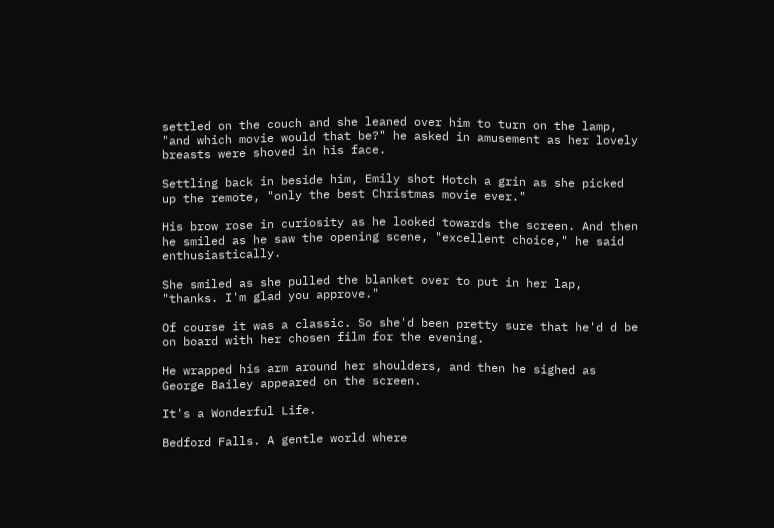settled on the couch and she leaned over him to turn on the lamp, "and which movie would that be?" he asked in amusement as her lovely breasts were shoved in his face.

Settling back in beside him, Emily shot Hotch a grin as she picked up the remote, "only the best Christmas movie ever."

His brow rose in curiosity as he looked towards the screen. And then he smiled as he saw the opening scene, "excellent choice," he said enthusiastically.

She smiled as she pulled the blanket over to put in her lap, "thanks. I'm glad you approve."

Of course it was a classic. So she'd been pretty sure that he'd d be on board with her chosen film for the evening.

He wrapped his arm around her shoulders, and then he sighed as George Bailey appeared on the screen.

It's a Wonderful Life.

Bedford Falls. A gentle world where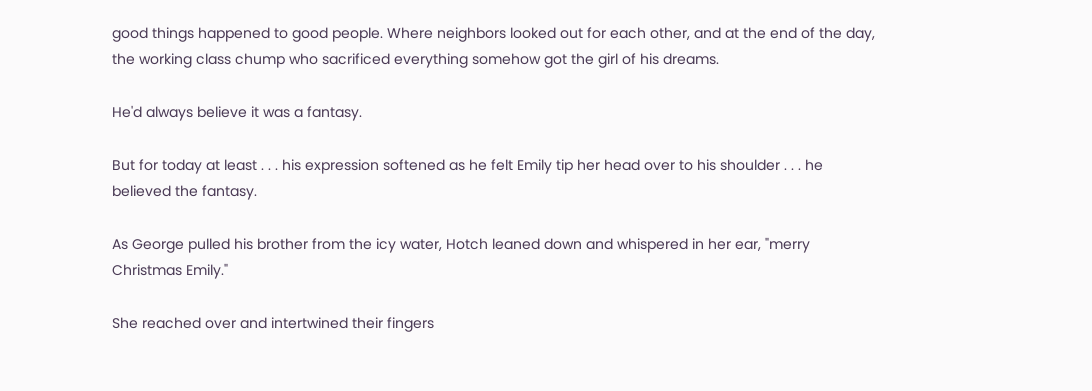good things happened to good people. Where neighbors looked out for each other, and at the end of the day, the working class chump who sacrificed everything somehow got the girl of his dreams.

He'd always believe it was a fantasy.

But for today at least . . . his expression softened as he felt Emily tip her head over to his shoulder . . . he believed the fantasy.

As George pulled his brother from the icy water, Hotch leaned down and whispered in her ear, "merry Christmas Emily."

She reached over and intertwined their fingers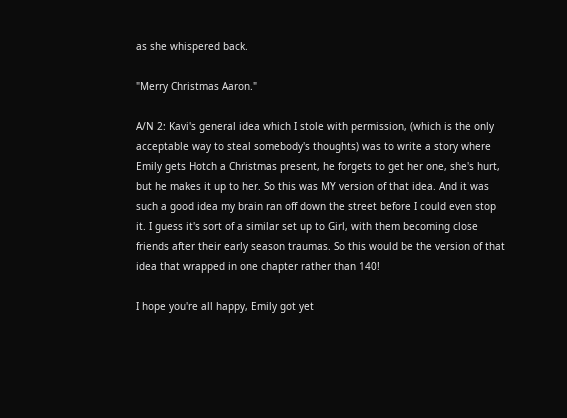as she whispered back.

"Merry Christmas Aaron."

A/N 2: Kavi's general idea which I stole with permission, (which is the only acceptable way to steal somebody's thoughts) was to write a story where Emily gets Hotch a Christmas present, he forgets to get her one, she's hurt, but he makes it up to her. So this was MY version of that idea. And it was such a good idea my brain ran off down the street before I could even stop it. I guess it's sort of a similar set up to Girl, with them becoming close friends after their early season traumas. So this would be the version of that idea that wrapped in one chapter rather than 140!

I hope you're all happy, Emily got yet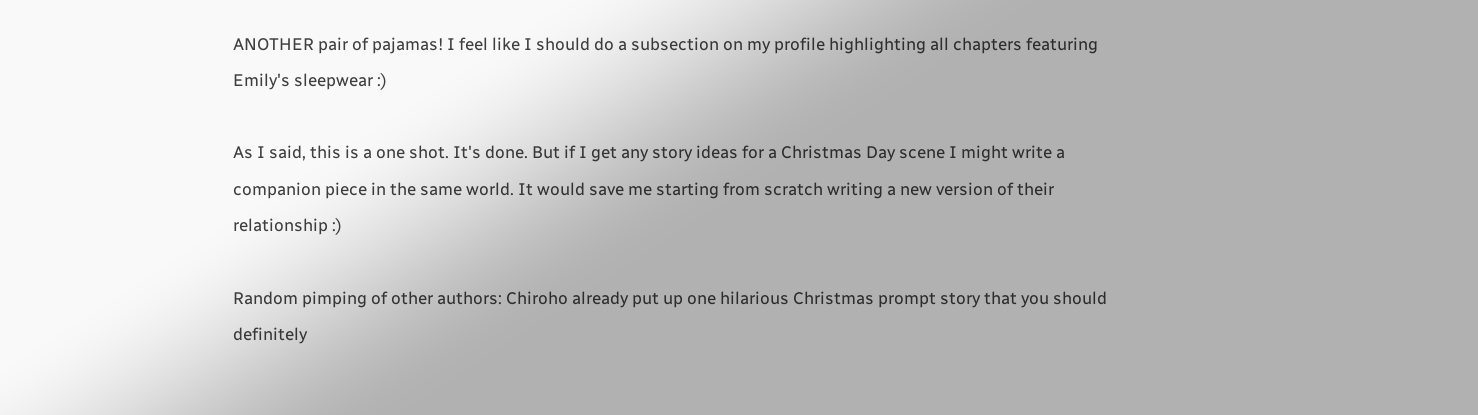ANOTHER pair of pajamas! I feel like I should do a subsection on my profile highlighting all chapters featuring Emily's sleepwear :)

As I said, this is a one shot. It's done. But if I get any story ideas for a Christmas Day scene I might write a companion piece in the same world. It would save me starting from scratch writing a new version of their relationship :)

Random pimping of other authors: Chiroho already put up one hilarious Christmas prompt story that you should definitely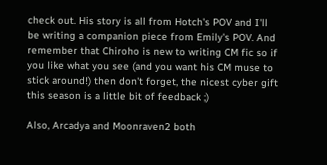check out. His story is all from Hotch's POV and I'll be writing a companion piece from Emily's POV. And remember that Chiroho is new to writing CM fic so if you like what you see (and you want his CM muse to stick around!) then don't forget, the nicest cyber gift this season is a little bit of feedback ;)

Also, Arcadya and Moonraven2 both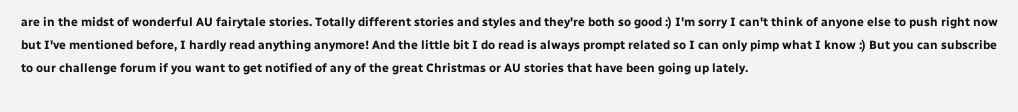are in the midst of wonderful AU fairytale stories. Totally different stories and styles and they're both so good :) I'm sorry I can't think of anyone else to push right now but I've mentioned before, I hardly read anything anymore! And the little bit I do read is always prompt related so I can only pimp what I know :) But you can subscribe to our challenge forum if you want to get notified of any of the great Christmas or AU stories that have been going up lately.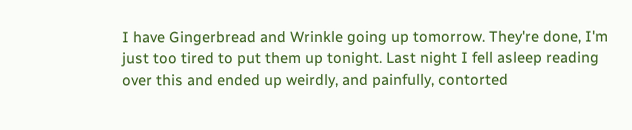I have Gingerbread and Wrinkle going up tomorrow. They're done, I'm just too tired to put them up tonight. Last night I fell asleep reading over this and ended up weirdly, and painfully, contorted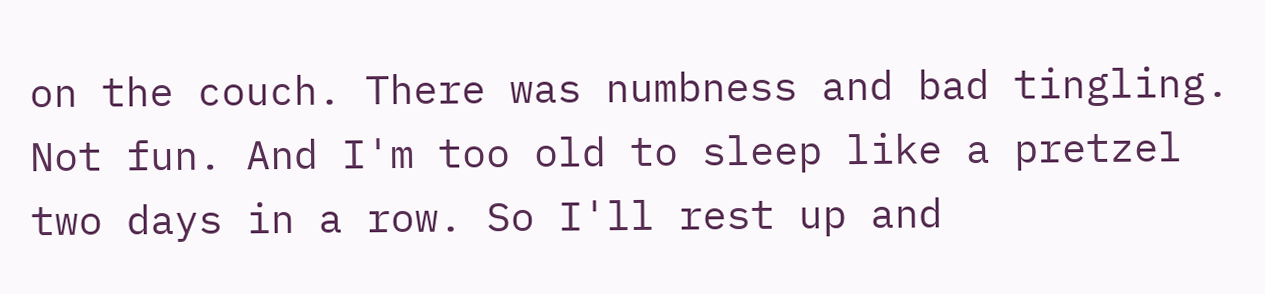on the couch. There was numbness and bad tingling. Not fun. And I'm too old to sleep like a pretzel two days in a row. So I'll rest up and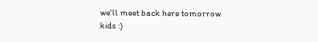we'll meet back here tomorrow kids :)